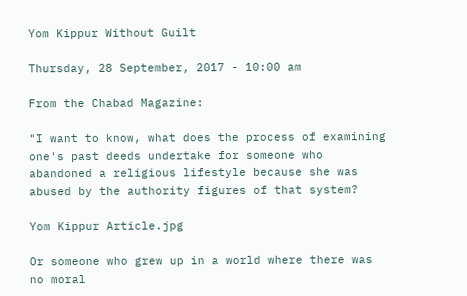Yom Kippur Without Guilt

Thursday, 28 September, 2017 - 10:00 am

From the Chabad Magazine:

"I want to know, what does the process of examining one's past deeds undertake for someone who abandoned a religious lifestyle because she was abused by the authority figures of that system?

Yom Kippur Article.jpg

Or someone who grew up in a world where there was no moral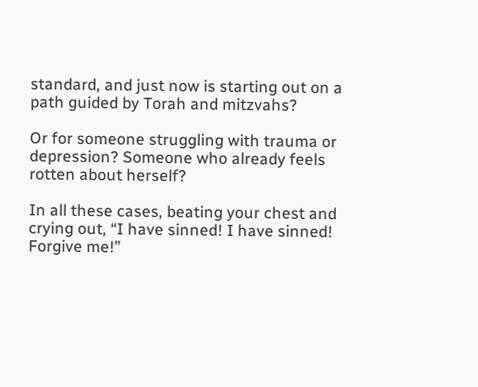standard, and just now is starting out on a path guided by Torah and mitzvahs?

Or for someone struggling with trauma or depression? Someone who already feels rotten about herself?

In all these cases, beating your chest and crying out, “I have sinned! I have sinned! Forgive me!”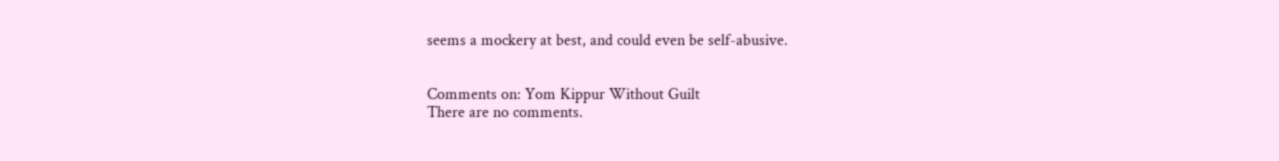seems a mockery at best, and could even be self-abusive.


Comments on: Yom Kippur Without Guilt
There are no comments.